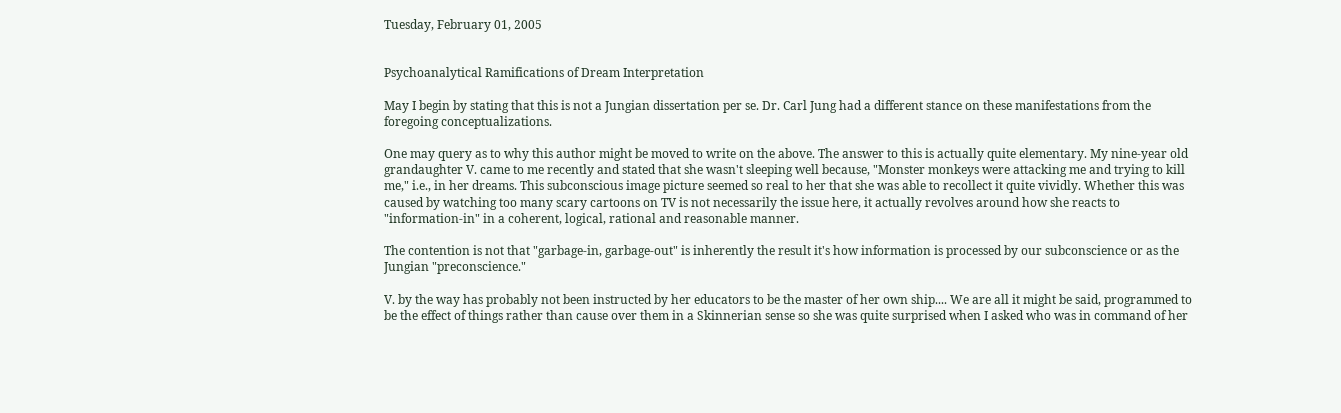Tuesday, February 01, 2005


Psychoanalytical Ramifications of Dream Interpretation

May I begin by stating that this is not a Jungian dissertation per se. Dr. Carl Jung had a different stance on these manifestations from the foregoing conceptualizations.

One may query as to why this author might be moved to write on the above. The answer to this is actually quite elementary. My nine-year old grandaughter V. came to me recently and stated that she wasn't sleeping well because, "Monster monkeys were attacking me and trying to kill me," i.e., in her dreams. This subconscious image picture seemed so real to her that she was able to recollect it quite vividly. Whether this was caused by watching too many scary cartoons on TV is not necessarily the issue here, it actually revolves around how she reacts to "information-in" in a coherent, logical, rational and reasonable manner.

The contention is not that "garbage-in, garbage-out" is inherently the result it's how information is processed by our subconscience or as the Jungian "preconscience."

V. by the way has probably not been instructed by her educators to be the master of her own ship.... We are all it might be said, programmed to be the effect of things rather than cause over them in a Skinnerian sense so she was quite surprised when I asked who was in command of her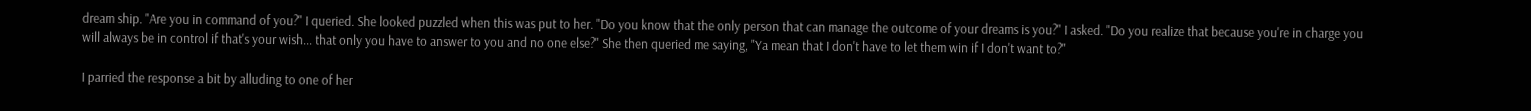dream ship. "Are you in command of you?" I queried. She looked puzzled when this was put to her. "Do you know that the only person that can manage the outcome of your dreams is you?" I asked. "Do you realize that because you're in charge you will always be in control if that's your wish... that only you have to answer to you and no one else?" She then queried me saying, "Ya mean that I don't have to let them win if I don't want to?"

I parried the response a bit by alluding to one of her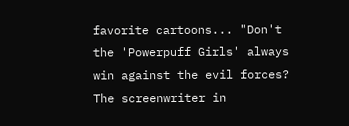favorite cartoons... "Don't the 'Powerpuff Girls' always win against the evil forces? The screenwriter in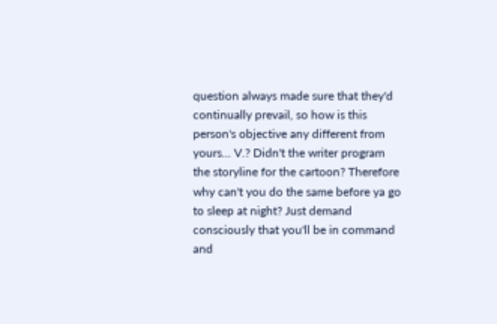question always made sure that they'd continually prevail, so how is this person's objective any different from yours... V.? Didn't the writer program the storyline for the cartoon? Therefore why can't you do the same before ya go to sleep at night? Just demand consciously that you'll be in command and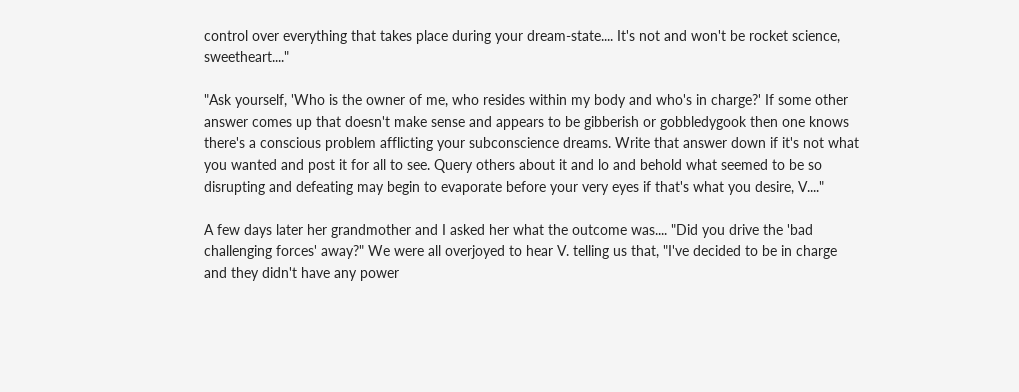control over everything that takes place during your dream-state.... It's not and won't be rocket science, sweetheart...."

"Ask yourself, 'Who is the owner of me, who resides within my body and who's in charge?' If some other answer comes up that doesn't make sense and appears to be gibberish or gobbledygook then one knows there's a conscious problem afflicting your subconscience dreams. Write that answer down if it's not what you wanted and post it for all to see. Query others about it and lo and behold what seemed to be so disrupting and defeating may begin to evaporate before your very eyes if that's what you desire, V...."

A few days later her grandmother and I asked her what the outcome was.... "Did you drive the 'bad challenging forces' away?" We were all overjoyed to hear V. telling us that, "I've decided to be in charge and they didn't have any power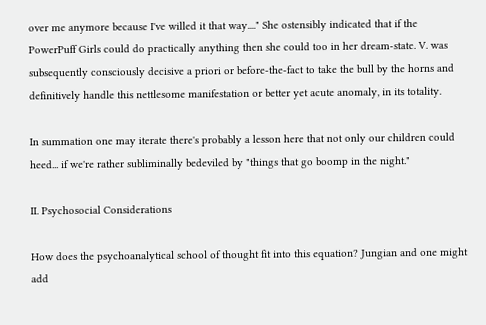over me anymore because I've willed it that way...." She ostensibly indicated that if the PowerPuff Girls could do practically anything then she could too in her dream-state. V. was subsequently consciously decisive a priori or before-the-fact to take the bull by the horns and definitively handle this nettlesome manifestation or better yet acute anomaly, in its totality.

In summation one may iterate there's probably a lesson here that not only our children could heed... if we're rather subliminally bedeviled by "things that go boomp in the night."

II. Psychosocial Considerations

How does the psychoanalytical school of thought fit into this equation? Jungian and one might add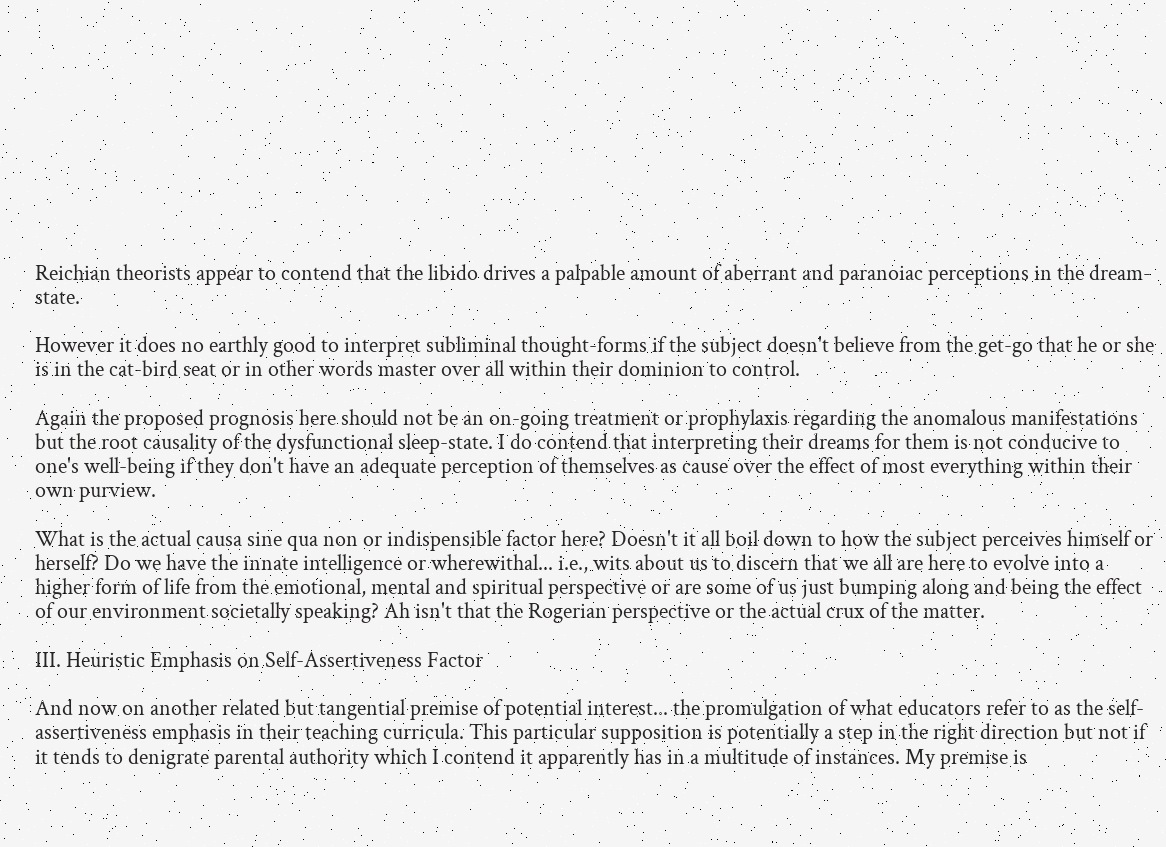Reichian theorists appear to contend that the libido drives a palpable amount of aberrant and paranoiac perceptions in the dream-state.

However it does no earthly good to interpret subliminal thought-forms if the subject doesn't believe from the get-go that he or she is in the cat-bird seat or in other words master over all within their dominion to control.

Again the proposed prognosis here should not be an on-going treatment or prophylaxis regarding the anomalous manifestations but the root causality of the dysfunctional sleep-state. I do contend that interpreting their dreams for them is not conducive to one's well-being if they don't have an adequate perception of themselves as cause over the effect of most everything within their own purview.

What is the actual causa sine qua non or indispensible factor here? Doesn't it all boil down to how the subject perceives himself or herself? Do we have the innate intelligence or wherewithal... i.e., wits about us to discern that we all are here to evolve into a higher form of life from the emotional, mental and spiritual perspective or are some of us just bumping along and being the effect of our environment societally speaking? Ah isn't that the Rogerian perspective or the actual crux of the matter.

III. Heuristic Emphasis on Self-Assertiveness Factor

And now on another related but tangential premise of potential interest... the promulgation of what educators refer to as the self-assertiveness emphasis in their teaching curricula. This particular supposition is potentially a step in the right direction but not if it tends to denigrate parental authority which I contend it apparently has in a multitude of instances. My premise is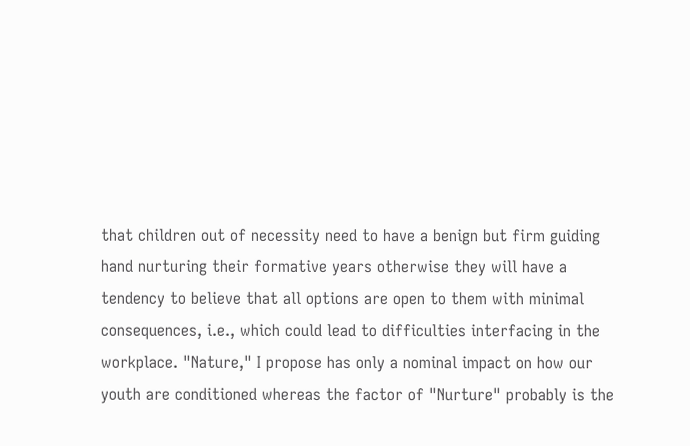that children out of necessity need to have a benign but firm guiding hand nurturing their formative years otherwise they will have a tendency to believe that all options are open to them with minimal consequences, i.e., which could lead to difficulties interfacing in the workplace. "Nature," I propose has only a nominal impact on how our youth are conditioned whereas the factor of "Nurture" probably is the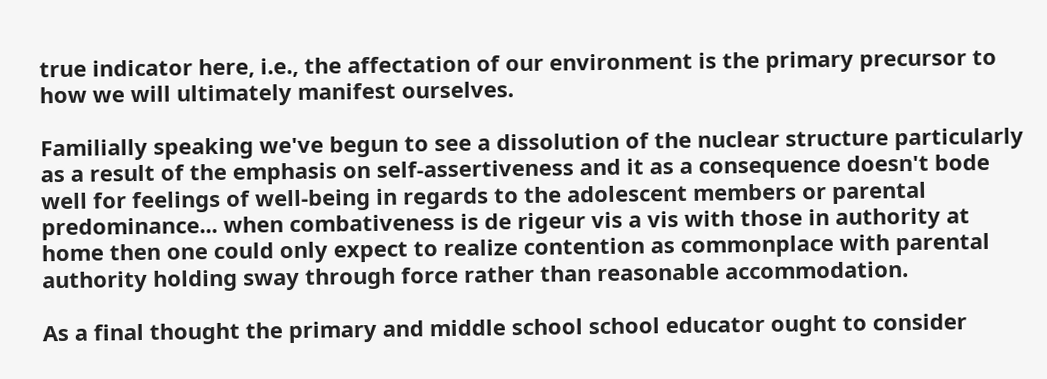true indicator here, i.e., the affectation of our environment is the primary precursor to how we will ultimately manifest ourselves.

Familially speaking we've begun to see a dissolution of the nuclear structure particularly as a result of the emphasis on self-assertiveness and it as a consequence doesn't bode well for feelings of well-being in regards to the adolescent members or parental predominance... when combativeness is de rigeur vis a vis with those in authority at home then one could only expect to realize contention as commonplace with parental authority holding sway through force rather than reasonable accommodation.

As a final thought the primary and middle school school educator ought to consider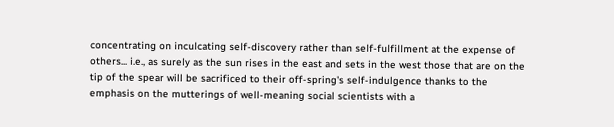concentrating on inculcating self-discovery rather than self-fulfillment at the expense of others... i.e., as surely as the sun rises in the east and sets in the west those that are on the tip of the spear will be sacrificed to their off-spring's self-indulgence thanks to the emphasis on the mutterings of well-meaning social scientists with a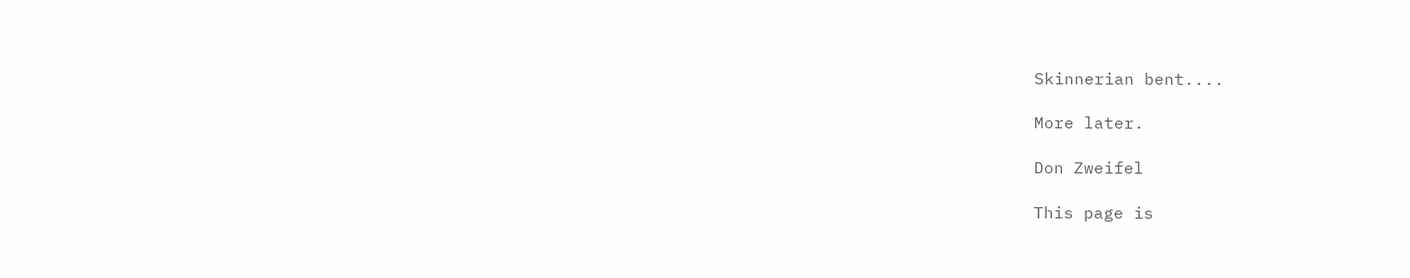Skinnerian bent....

More later.

Don Zweifel

This page is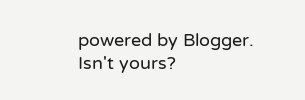powered by Blogger. Isn't yours?